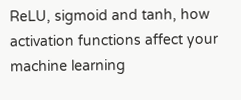ReLU, sigmoid and tanh, how activation functions affect your machine learning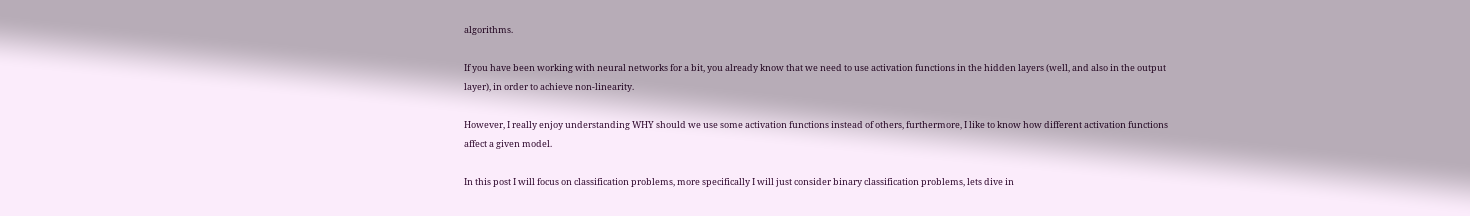algorithms.

If you have been working with neural networks for a bit, you already know that we need to use activation functions in the hidden layers (well, and also in the output layer), in order to achieve non-linearity.

However, I really enjoy understanding WHY should we use some activation functions instead of others, furthermore, I like to know how different activation functions affect a given model.

In this post I will focus on classification problems, more specifically I will just consider binary classification problems, lets dive in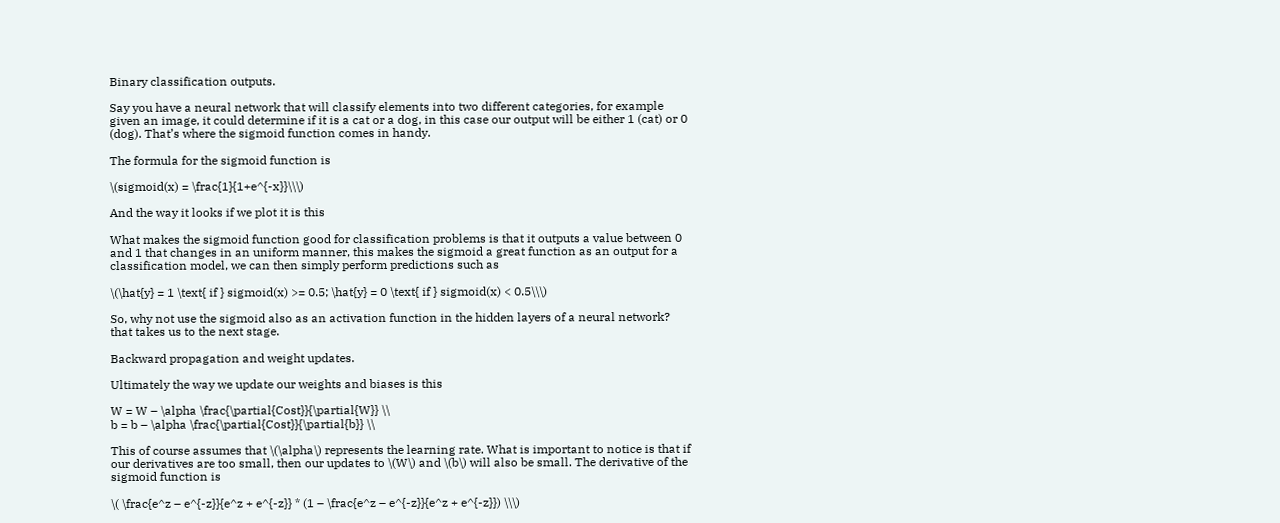Binary classification outputs.

Say you have a neural network that will classify elements into two different categories, for example given an image, it could determine if it is a cat or a dog, in this case our output will be either 1 (cat) or 0 (dog). That’s where the sigmoid function comes in handy.

The formula for the sigmoid function is

\(sigmoid(x) = \frac{1}{1+e^{-x}}\\\)

And the way it looks if we plot it is this

What makes the sigmoid function good for classification problems is that it outputs a value between 0 and 1 that changes in an uniform manner, this makes the sigmoid a great function as an output for a classification model, we can then simply perform predictions such as

\(\hat{y} = 1 \text{ if } sigmoid(x) >= 0.5; \hat{y} = 0 \text{ if } sigmoid(x) < 0.5\\\)

So, why not use the sigmoid also as an activation function in the hidden layers of a neural network? that takes us to the next stage.

Backward propagation and weight updates.

Ultimately the way we update our weights and biases is this

W = W – \alpha \frac{\partial{Cost}}{\partial{W}} \\
b = b – \alpha \frac{\partial{Cost}}{\partial{b}} \\

This of course assumes that \(\alpha\) represents the learning rate. What is important to notice is that if our derivatives are too small, then our updates to \(W\) and \(b\) will also be small. The derivative of the sigmoid function is

\( \frac{e^z – e^{-z}}{e^z + e^{-z}} * (1 – \frac{e^z – e^{-z}}{e^z + e^{-z}}) \\\)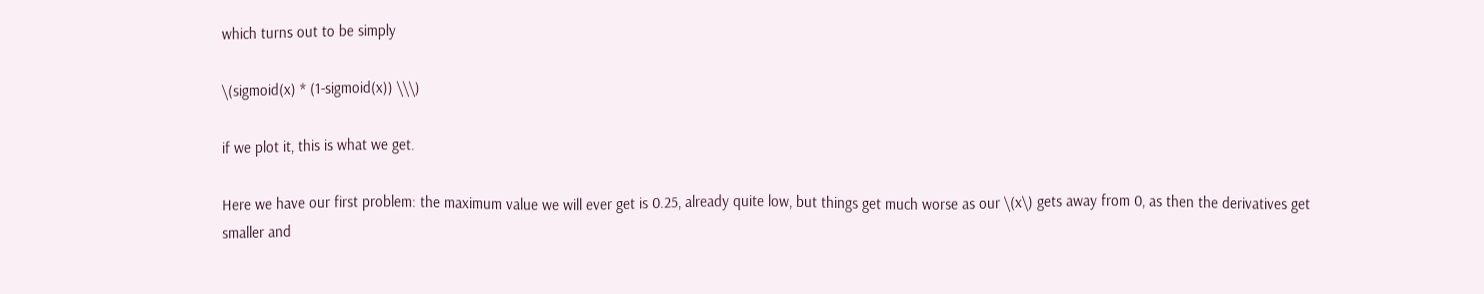which turns out to be simply

\(sigmoid(x) * (1-sigmoid(x)) \\\)

if we plot it, this is what we get.

Here we have our first problem: the maximum value we will ever get is 0.25, already quite low, but things get much worse as our \(x\) gets away from 0, as then the derivatives get smaller and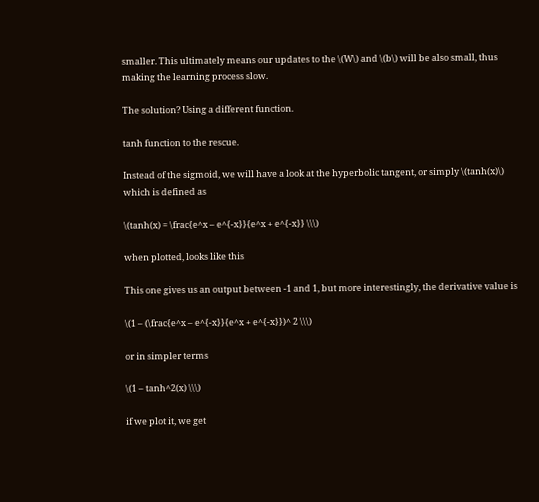smaller. This ultimately means our updates to the \(W\) and \(b\) will be also small, thus making the learning process slow.

The solution? Using a different function.

tanh function to the rescue.

Instead of the sigmoid, we will have a look at the hyperbolic tangent, or simply \(tanh(x)\) which is defined as

\(tanh(x) = \frac{e^x – e^{-x}}{e^x + e^{-x}} \\\)

when plotted, looks like this

This one gives us an output between -1 and 1, but more interestingly, the derivative value is

\(1 – (\frac{e^x – e^{-x}}{e^x + e^{-x}})^ 2 \\\)

or in simpler terms

\(1 – tanh^2(x) \\\)

if we plot it, we get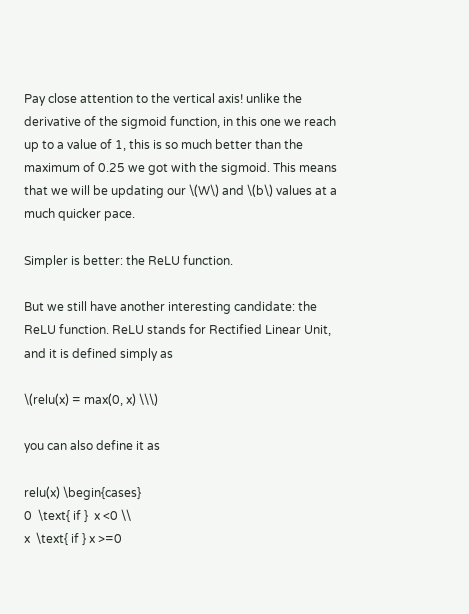Pay close attention to the vertical axis! unlike the derivative of the sigmoid function, in this one we reach up to a value of 1, this is so much better than the maximum of 0.25 we got with the sigmoid. This means that we will be updating our \(W\) and \(b\) values at a much quicker pace.

Simpler is better: the ReLU function.

But we still have another interesting candidate: the ReLU function. ReLU stands for Rectified Linear Unit, and it is defined simply as

\(relu(x) = max(0, x) \\\)

you can also define it as

relu(x) \begin{cases}
0  \text{ if }  x <0 \\
x  \text{ if } x >=0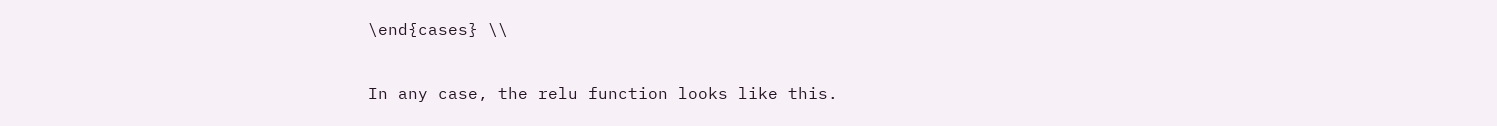\end{cases} \\

In any case, the relu function looks like this.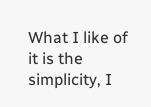What I like of it is the simplicity, I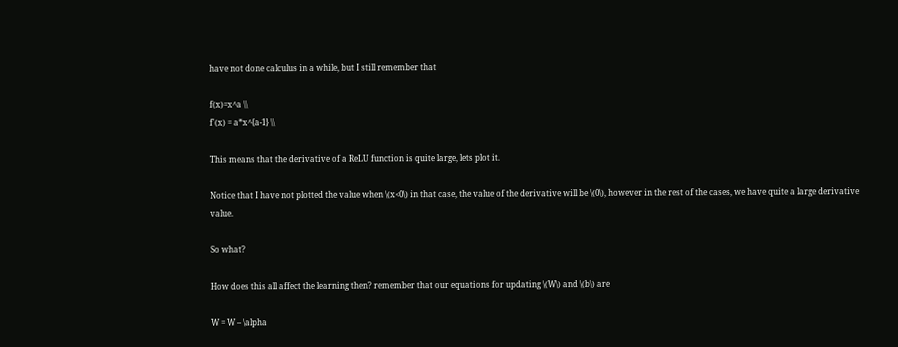have not done calculus in a while, but I still remember that

f(x)=x^a \\
f'(x) = a*x^{a-1} \\

This means that the derivative of a ReLU function is quite large, lets plot it.

Notice that I have not plotted the value when \(x<0\) in that case, the value of the derivative will be \(0\), however in the rest of the cases, we have quite a large derivative value.

So what?

How does this all affect the learning then? remember that our equations for updating \(W\) and \(b\) are

W = W – \alpha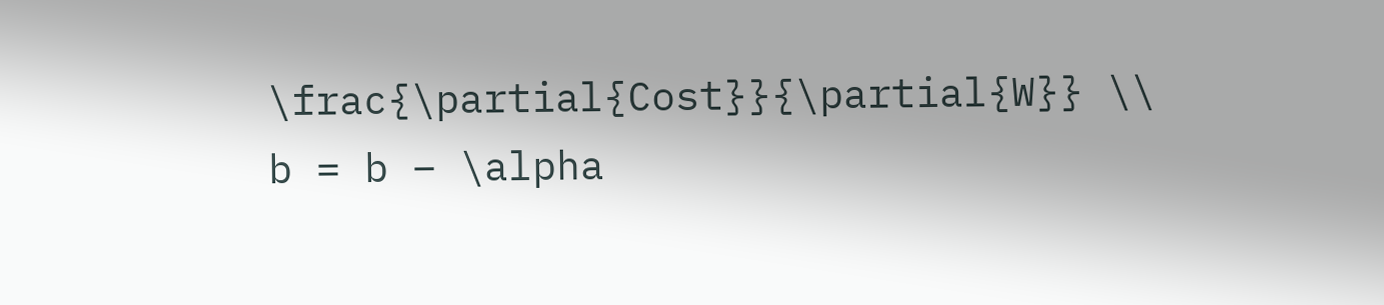\frac{\partial{Cost}}{\partial{W}} \\
b = b – \alpha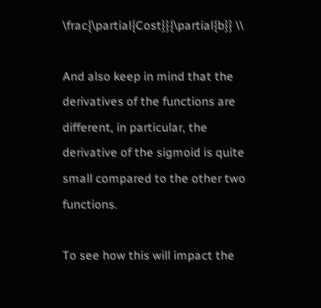\frac{\partial{Cost}}{\partial{b}} \\

And also keep in mind that the derivatives of the functions are different, in particular, the derivative of the sigmoid is quite small compared to the other two functions.

To see how this will impact the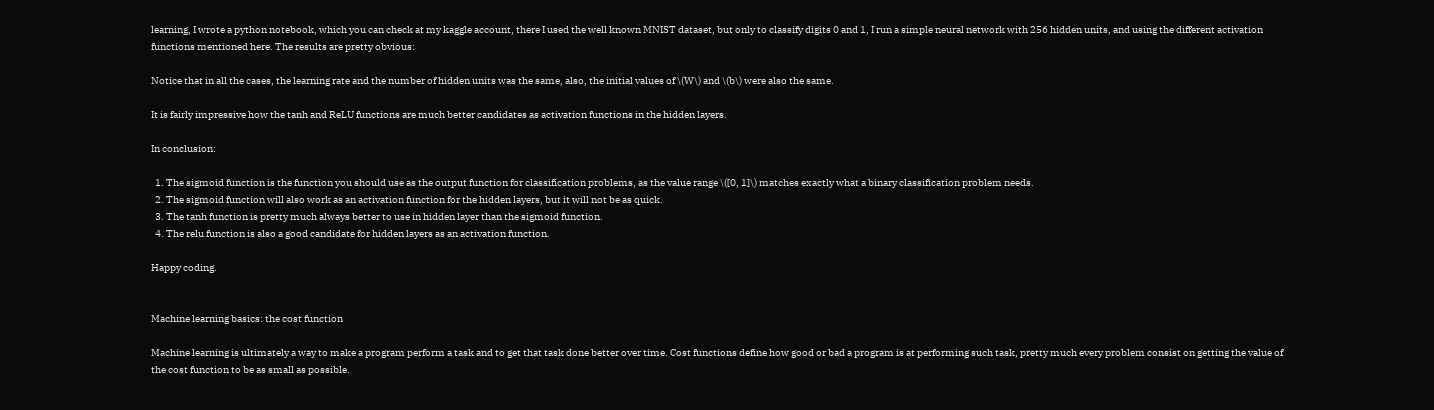learning, I wrote a python notebook, which you can check at my kaggle account, there I used the well known MNIST dataset, but only to classify digits 0 and 1, I run a simple neural network with 256 hidden units, and using the different activation functions mentioned here. The results are pretty obvious:

Notice that in all the cases, the learning rate and the number of hidden units was the same, also, the initial values of \(W\) and \(b\) were also the same.

It is fairly impressive how the tanh and ReLU functions are much better candidates as activation functions in the hidden layers.

In conclusion:

  1. The sigmoid function is the function you should use as the output function for classification problems, as the value range \([0, 1]\) matches exactly what a binary classification problem needs.
  2. The sigmoid function will also work as an activation function for the hidden layers, but it will not be as quick.
  3. The tanh function is pretty much always better to use in hidden layer than the sigmoid function.
  4. The relu function is also a good candidate for hidden layers as an activation function.

Happy coding.


Machine learning basics: the cost function

Machine learning is ultimately a way to make a program perform a task and to get that task done better over time. Cost functions define how good or bad a program is at performing such task, pretty much every problem consist on getting the value of the cost function to be as small as possible.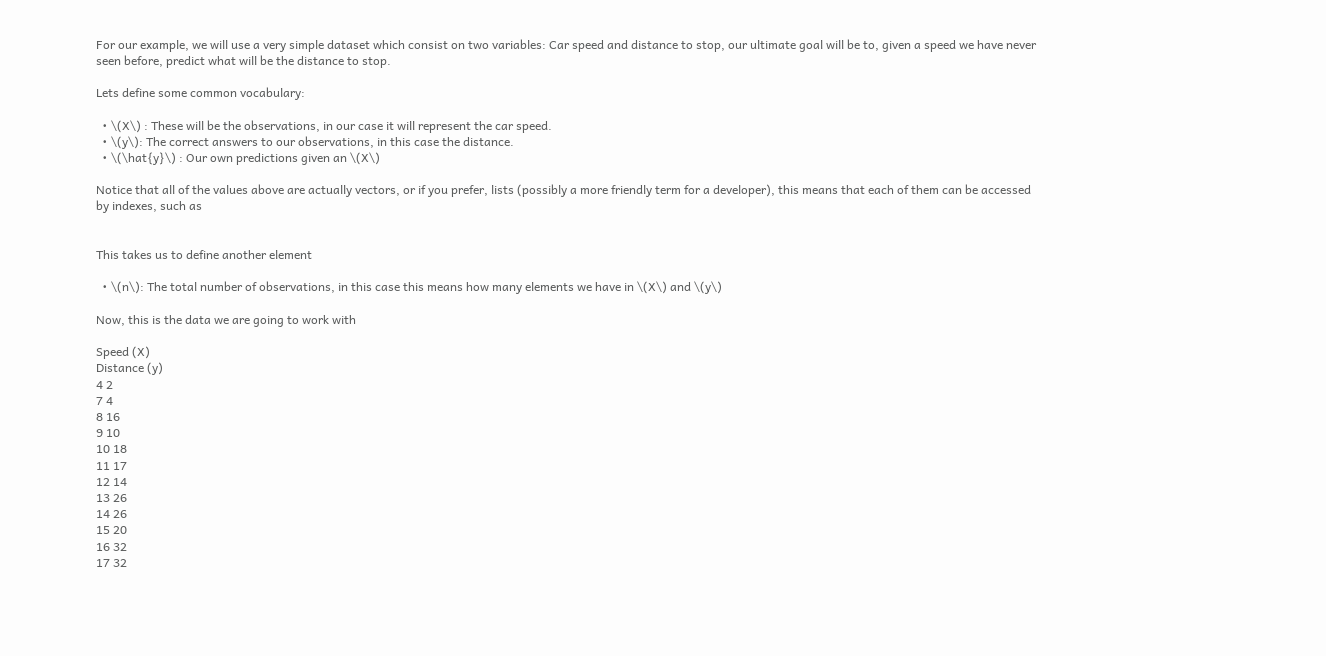For our example, we will use a very simple dataset which consist on two variables: Car speed and distance to stop, our ultimate goal will be to, given a speed we have never seen before, predict what will be the distance to stop.

Lets define some common vocabulary:

  • \(X\) : These will be the observations, in our case it will represent the car speed.
  • \(y\): The correct answers to our observations, in this case the distance.
  • \(\hat{y}\) : Our own predictions given an \(X\)

Notice that all of the values above are actually vectors, or if you prefer, lists (possibly a more friendly term for a developer), this means that each of them can be accessed by indexes, such as


This takes us to define another element

  • \(n\): The total number of observations, in this case this means how many elements we have in \(X\) and \(y\)

Now, this is the data we are going to work with

Speed (X)
Distance (y)
4 2
7 4
8 16
9 10
10 18
11 17
12 14
13 26
14 26
15 20
16 32
17 32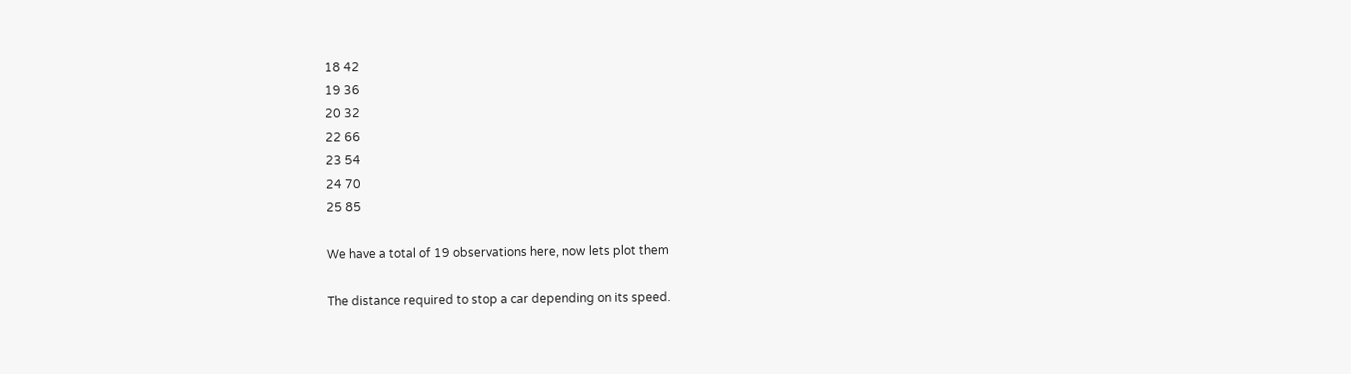18 42
19 36
20 32
22 66
23 54
24 70
25 85

We have a total of 19 observations here, now lets plot them

The distance required to stop a car depending on its speed.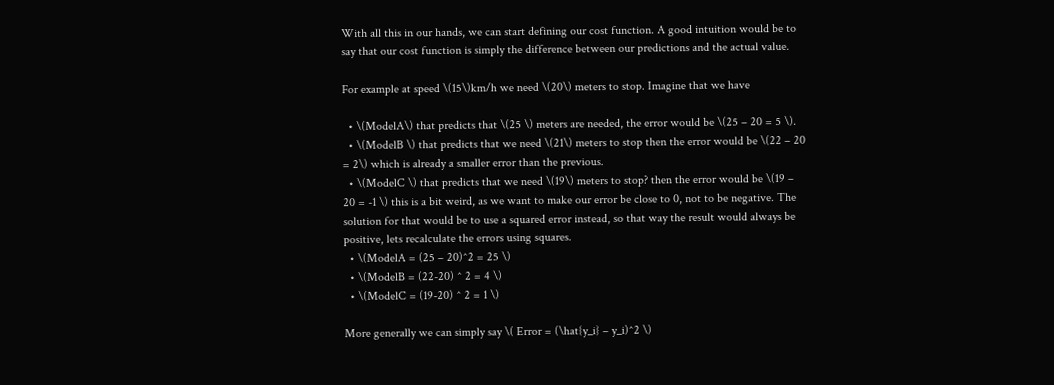With all this in our hands, we can start defining our cost function. A good intuition would be to say that our cost function is simply the difference between our predictions and the actual value.

For example at speed \(15\)km/h we need \(20\) meters to stop. Imagine that we have

  • \(ModelA\) that predicts that \(25 \) meters are needed, the error would be \(25 – 20 = 5 \).
  • \(ModelB \) that predicts that we need \(21\) meters to stop then the error would be \(22 – 20 = 2\) which is already a smaller error than the previous.
  • \(ModelC \) that predicts that we need \(19\) meters to stop? then the error would be \(19 – 20 = -1 \) this is a bit weird, as we want to make our error be close to 0, not to be negative. The solution for that would be to use a squared error instead, so that way the result would always be positive, lets recalculate the errors using squares.
  • \(ModelA = (25 – 20)^2 = 25 \)
  • \(ModelB = (22-20) ^ 2 = 4 \)
  • \(ModelC = (19-20) ^ 2 = 1 \)

More generally we can simply say \( Error = (\hat{y_i} – y_i)^2 \)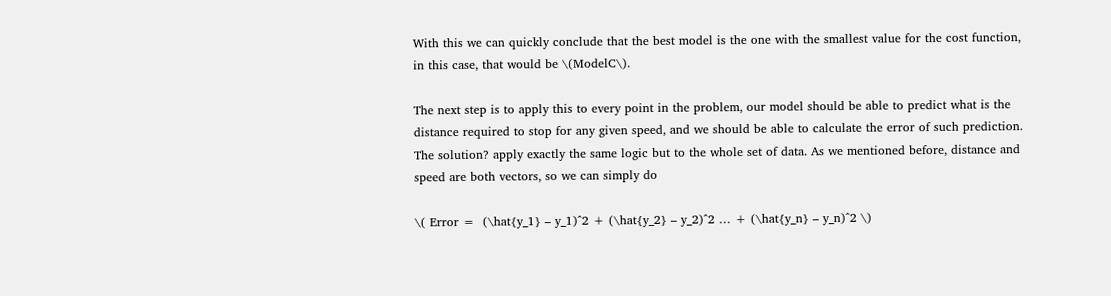With this we can quickly conclude that the best model is the one with the smallest value for the cost function, in this case, that would be \(ModelC\).

The next step is to apply this to every point in the problem, our model should be able to predict what is the distance required to stop for any given speed, and we should be able to calculate the error of such prediction. The solution? apply exactly the same logic but to the whole set of data. As we mentioned before, distance and speed are both vectors, so we can simply do

\( Error =  (\hat{y_1} – y_1)^2 + (\hat{y_2} – y_2)^2 … + (\hat{y_n} – y_n)^2 \)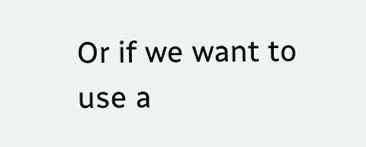Or if we want to use a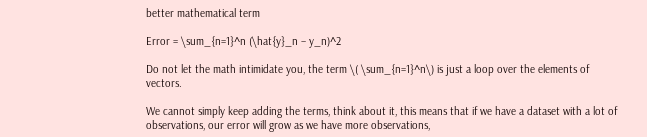better mathematical term

Error = \sum_{n=1}^n (\hat{y}_n – y_n)^2

Do not let the math intimidate you, the term \( \sum_{n=1}^n\) is just a loop over the elements of vectors.

We cannot simply keep adding the terms, think about it, this means that if we have a dataset with a lot of observations, our error will grow as we have more observations,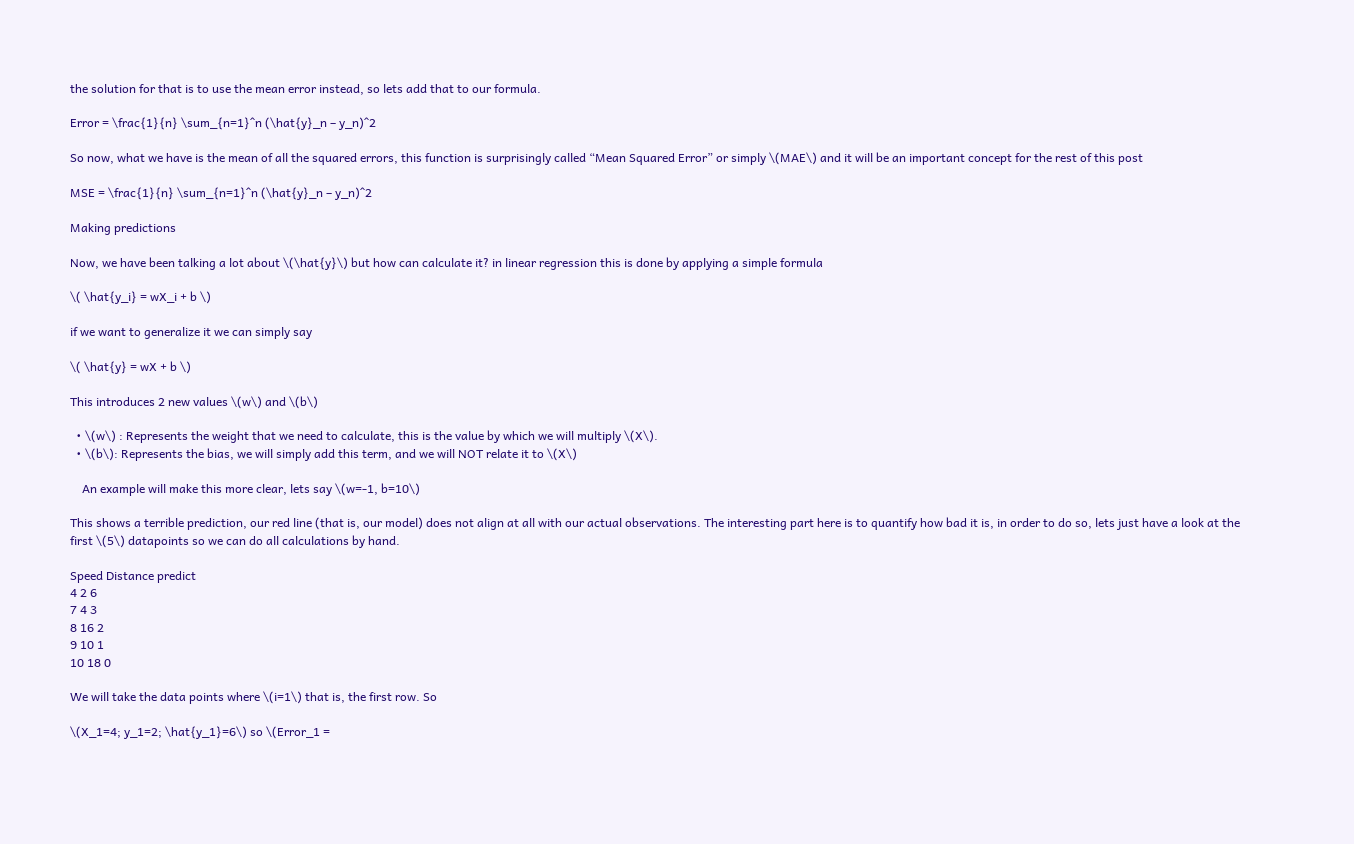the solution for that is to use the mean error instead, so lets add that to our formula.

Error = \frac{1}{n} \sum_{n=1}^n (\hat{y}_n – y_n)^2

So now, what we have is the mean of all the squared errors, this function is surprisingly called “Mean Squared Error” or simply \(MAE\) and it will be an important concept for the rest of this post

MSE = \frac{1}{n} \sum_{n=1}^n (\hat{y}_n – y_n)^2

Making predictions

Now, we have been talking a lot about \(\hat{y}\) but how can calculate it? in linear regression this is done by applying a simple formula

\( \hat{y_i} = wX_i + b \)

if we want to generalize it we can simply say

\( \hat{y} = wX + b \)

This introduces 2 new values \(w\) and \(b\)

  • \(w\) : Represents the weight that we need to calculate, this is the value by which we will multiply \(X\).
  • \(b\): Represents the bias, we will simply add this term, and we will NOT relate it to \(X\)

    An example will make this more clear, lets say \(w=-1, b=10\)

This shows a terrible prediction, our red line (that is, our model) does not align at all with our actual observations. The interesting part here is to quantify how bad it is, in order to do so, lets just have a look at the first \(5\) datapoints so we can do all calculations by hand.

Speed Distance predict
4 2 6
7 4 3
8 16 2
9 10 1
10 18 0

We will take the data points where \(i=1\) that is, the first row. So

\(X_1=4; y_1=2; \hat{y_1}=6\) so \(Error_1 =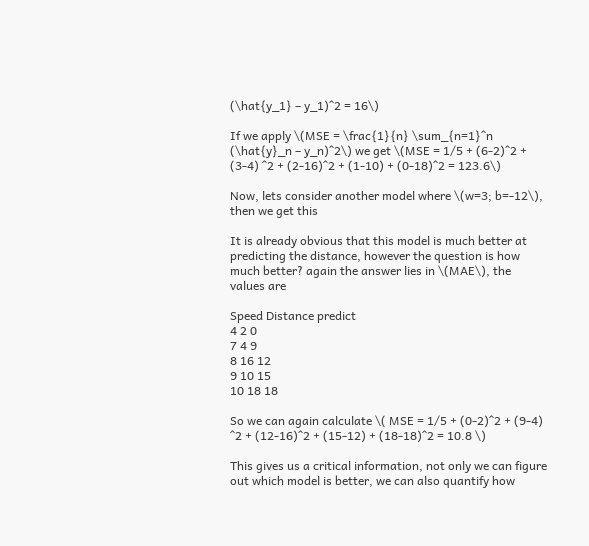(\hat{y_1} – y_1)^2 = 16\)

If we apply \(MSE = \frac{1}{n} \sum_{n=1}^n (\hat{y}_n – y_n)^2\) we get \(MSE = 1/5 + (6-2)^2 + (3-4) ^2 + (2-16)^2 + (1-10) + (0-18)^2 = 123.6\)

Now, lets consider another model where \(w=3; b=-12\), then we get this

It is already obvious that this model is much better at predicting the distance, however the question is how much better? again the answer lies in \(MAE\), the values are

Speed Distance predict
4 2 0
7 4 9
8 16 12
9 10 15
10 18 18

So we can again calculate \( MSE = 1/5 + (0-2)^2 + (9-4) ^2 + (12-16)^2 + (15-12) + (18-18)^2 = 10.8 \)

This gives us a critical information, not only we can figure out which model is better, we can also quantify how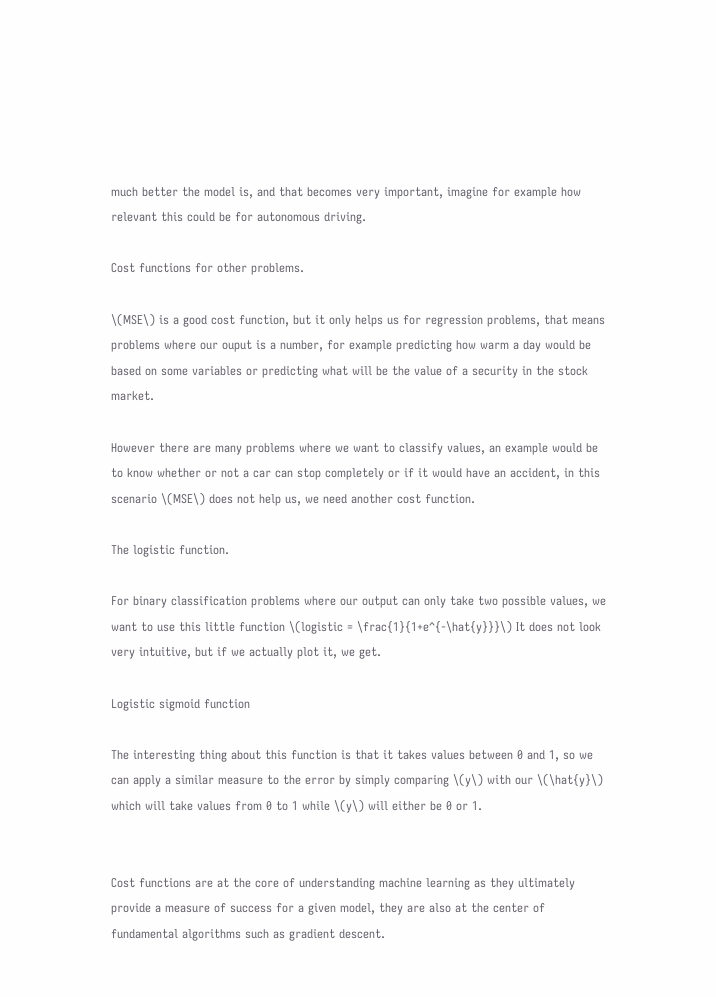much better the model is, and that becomes very important, imagine for example how relevant this could be for autonomous driving.

Cost functions for other problems.

\(MSE\) is a good cost function, but it only helps us for regression problems, that means problems where our ouput is a number, for example predicting how warm a day would be based on some variables or predicting what will be the value of a security in the stock market.

However there are many problems where we want to classify values, an example would be to know whether or not a car can stop completely or if it would have an accident, in this scenario \(MSE\) does not help us, we need another cost function.

The logistic function.

For binary classification problems where our output can only take two possible values, we want to use this little function \(logistic = \frac{1}{1+e^{-\hat{y}}}\) It does not look very intuitive, but if we actually plot it, we get.

Logistic sigmoid function

The interesting thing about this function is that it takes values between 0 and 1, so we can apply a similar measure to the error by simply comparing \(y\) with our \(\hat{y}\) which will take values from 0 to 1 while \(y\) will either be 0 or 1.


Cost functions are at the core of understanding machine learning as they ultimately provide a measure of success for a given model, they are also at the center of fundamental algorithms such as gradient descent.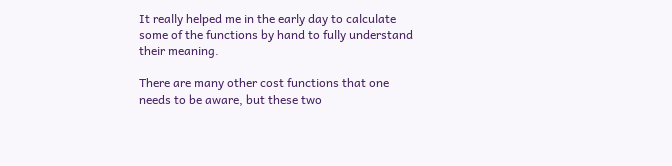It really helped me in the early day to calculate some of the functions by hand to fully understand their meaning.

There are many other cost functions that one needs to be aware, but these two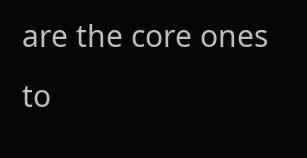are the core ones to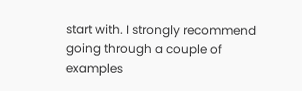start with. I strongly recommend going through a couple of examples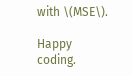with \(MSE\).

Happy coding.